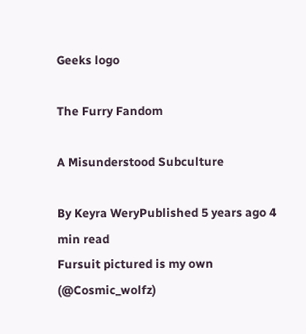Geeks logo

The Furry Fandom

A Misunderstood Subculture

By Keyra WeryPublished 5 years ago 4 min read
Fursuit pictured is my own (@Cosmic_wolfz)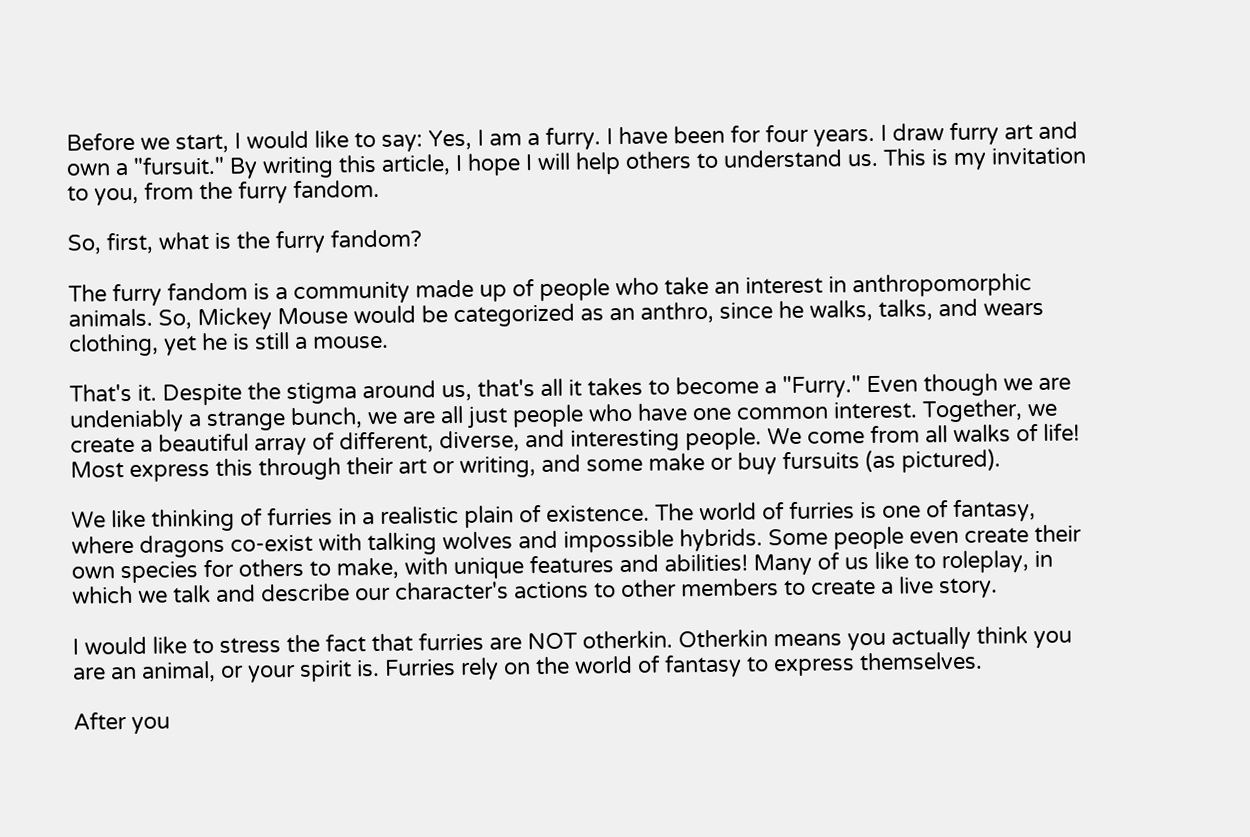Before we start, I would like to say: Yes, I am a furry. I have been for four years. I draw furry art and own a "fursuit." By writing this article, I hope I will help others to understand us. This is my invitation to you, from the furry fandom.

So, first, what is the furry fandom?

The furry fandom is a community made up of people who take an interest in anthropomorphic animals. So, Mickey Mouse would be categorized as an anthro, since he walks, talks, and wears clothing, yet he is still a mouse.

That's it. Despite the stigma around us, that's all it takes to become a "Furry." Even though we are undeniably a strange bunch, we are all just people who have one common interest. Together, we create a beautiful array of different, diverse, and interesting people. We come from all walks of life! Most express this through their art or writing, and some make or buy fursuits (as pictured).

We like thinking of furries in a realistic plain of existence. The world of furries is one of fantasy, where dragons co-exist with talking wolves and impossible hybrids. Some people even create their own species for others to make, with unique features and abilities! Many of us like to roleplay, in which we talk and describe our character's actions to other members to create a live story.

I would like to stress the fact that furries are NOT otherkin. Otherkin means you actually think you are an animal, or your spirit is. Furries rely on the world of fantasy to express themselves.

After you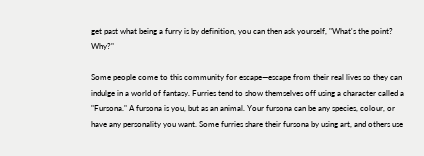get past what being a furry is by definition, you can then ask yourself, "What's the point? Why?"

Some people come to this community for escape—escape from their real lives so they can indulge in a world of fantasy. Furries tend to show themselves off using a character called a "Fursona." A fursona is you, but as an animal. Your fursona can be any species, colour, or have any personality you want. Some furries share their fursona by using art, and others use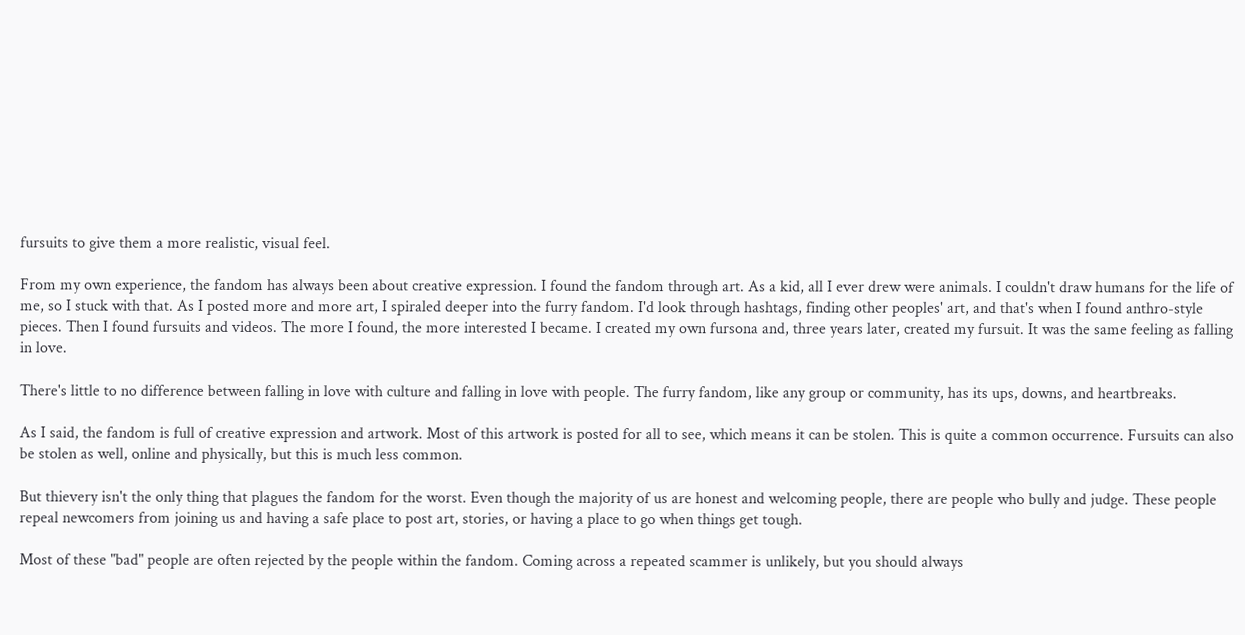fursuits to give them a more realistic, visual feel.

From my own experience, the fandom has always been about creative expression. I found the fandom through art. As a kid, all I ever drew were animals. I couldn't draw humans for the life of me, so I stuck with that. As I posted more and more art, I spiraled deeper into the furry fandom. I'd look through hashtags, finding other peoples' art, and that's when I found anthro-style pieces. Then I found fursuits and videos. The more I found, the more interested I became. I created my own fursona and, three years later, created my fursuit. It was the same feeling as falling in love.

There's little to no difference between falling in love with culture and falling in love with people. The furry fandom, like any group or community, has its ups, downs, and heartbreaks.

As I said, the fandom is full of creative expression and artwork. Most of this artwork is posted for all to see, which means it can be stolen. This is quite a common occurrence. Fursuits can also be stolen as well, online and physically, but this is much less common.

But thievery isn't the only thing that plagues the fandom for the worst. Even though the majority of us are honest and welcoming people, there are people who bully and judge. These people repeal newcomers from joining us and having a safe place to post art, stories, or having a place to go when things get tough.

Most of these "bad" people are often rejected by the people within the fandom. Coming across a repeated scammer is unlikely, but you should always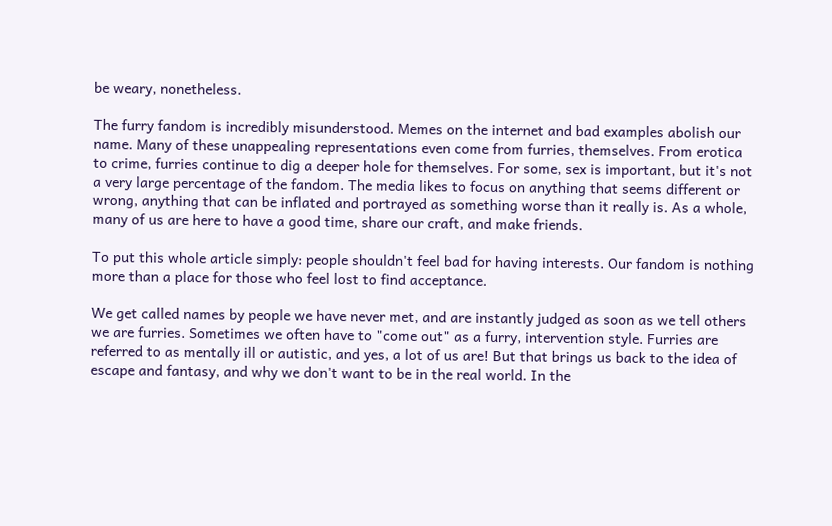be weary, nonetheless.

The furry fandom is incredibly misunderstood. Memes on the internet and bad examples abolish our name. Many of these unappealing representations even come from furries, themselves. From erotica to crime, furries continue to dig a deeper hole for themselves. For some, sex is important, but it's not a very large percentage of the fandom. The media likes to focus on anything that seems different or wrong, anything that can be inflated and portrayed as something worse than it really is. As a whole, many of us are here to have a good time, share our craft, and make friends.

To put this whole article simply: people shouldn't feel bad for having interests. Our fandom is nothing more than a place for those who feel lost to find acceptance.

We get called names by people we have never met, and are instantly judged as soon as we tell others we are furries. Sometimes we often have to "come out" as a furry, intervention style. Furries are referred to as mentally ill or autistic, and yes, a lot of us are! But that brings us back to the idea of escape and fantasy, and why we don't want to be in the real world. In the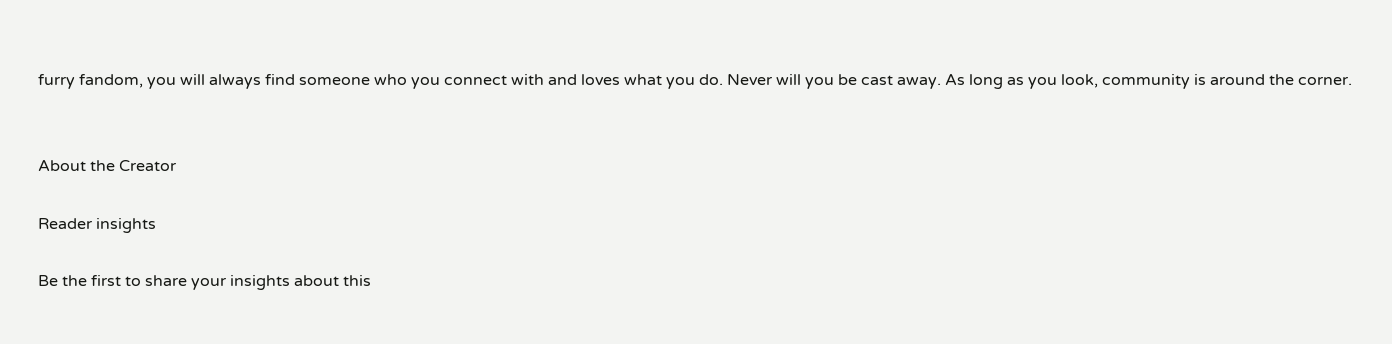furry fandom, you will always find someone who you connect with and loves what you do. Never will you be cast away. As long as you look, community is around the corner.


About the Creator

Reader insights

Be the first to share your insights about this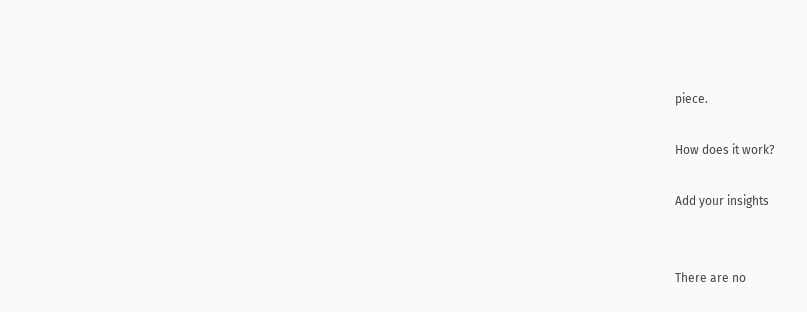piece.

How does it work?

Add your insights


There are no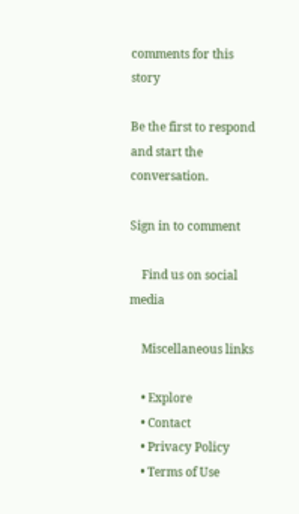comments for this story

Be the first to respond and start the conversation.

Sign in to comment

    Find us on social media

    Miscellaneous links

    • Explore
    • Contact
    • Privacy Policy
    • Terms of Use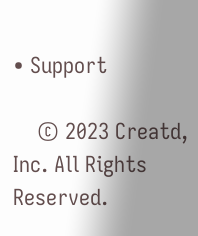• Support

    © 2023 Creatd, Inc. All Rights Reserved.